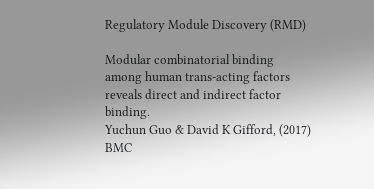Regulatory Module Discovery (RMD)

Modular combinatorial binding among human trans-acting factors reveals direct and indirect factor binding.
Yuchun Guo & David K Gifford, (2017) BMC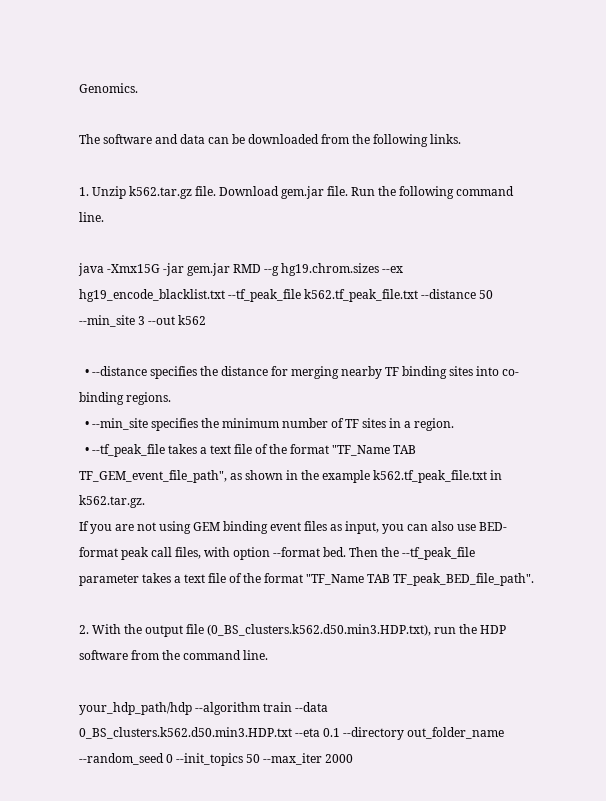Genomics.

The software and data can be downloaded from the following links.

1. Unzip k562.tar.gz file. Download gem.jar file. Run the following command line.

java -Xmx15G -jar gem.jar RMD --g hg19.chrom.sizes --ex hg19_encode_blacklist.txt --tf_peak_file k562.tf_peak_file.txt --distance 50 --min_site 3 --out k562

  • --distance specifies the distance for merging nearby TF binding sites into co-binding regions.
  • --min_site specifies the minimum number of TF sites in a region.
  • --tf_peak_file takes a text file of the format "TF_Name TAB TF_GEM_event_file_path", as shown in the example k562.tf_peak_file.txt in k562.tar.gz.
If you are not using GEM binding event files as input, you can also use BED-format peak call files, with option --format bed. Then the --tf_peak_file parameter takes a text file of the format "TF_Name TAB TF_peak_BED_file_path".

2. With the output file (0_BS_clusters.k562.d50.min3.HDP.txt), run the HDP software from the command line.

your_hdp_path/hdp --algorithm train --data 0_BS_clusters.k562.d50.min3.HDP.txt --eta 0.1 --directory out_folder_name --random_seed 0 --init_topics 50 --max_iter 2000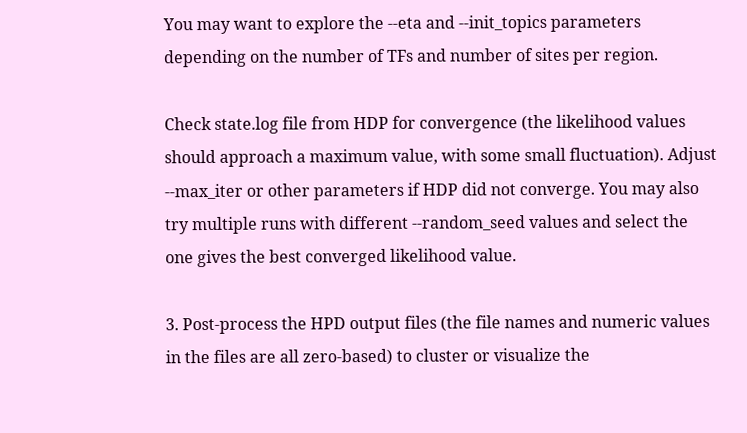You may want to explore the --eta and --init_topics parameters depending on the number of TFs and number of sites per region.

Check state.log file from HDP for convergence (the likelihood values should approach a maximum value, with some small fluctuation). Adjust --max_iter or other parameters if HDP did not converge. You may also try multiple runs with different --random_seed values and select the one gives the best converged likelihood value.

3. Post-process the HPD output files (the file names and numeric values in the files are all zero-based) to cluster or visualize the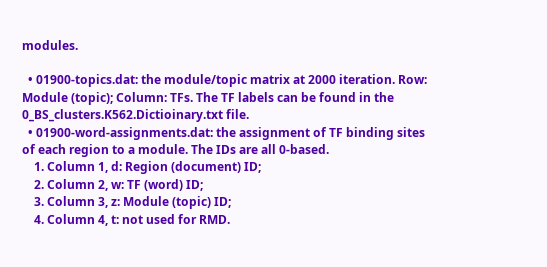modules.

  • 01900-topics.dat: the module/topic matrix at 2000 iteration. Row: Module (topic); Column: TFs. The TF labels can be found in the 0_BS_clusters.K562.Dictioinary.txt file.
  • 01900-word-assignments.dat: the assignment of TF binding sites of each region to a module. The IDs are all 0-based.
    1. Column 1, d: Region (document) ID;
    2. Column 2, w: TF (word) ID;
    3. Column 3, z: Module (topic) ID;
    4. Column 4, t: not used for RMD.